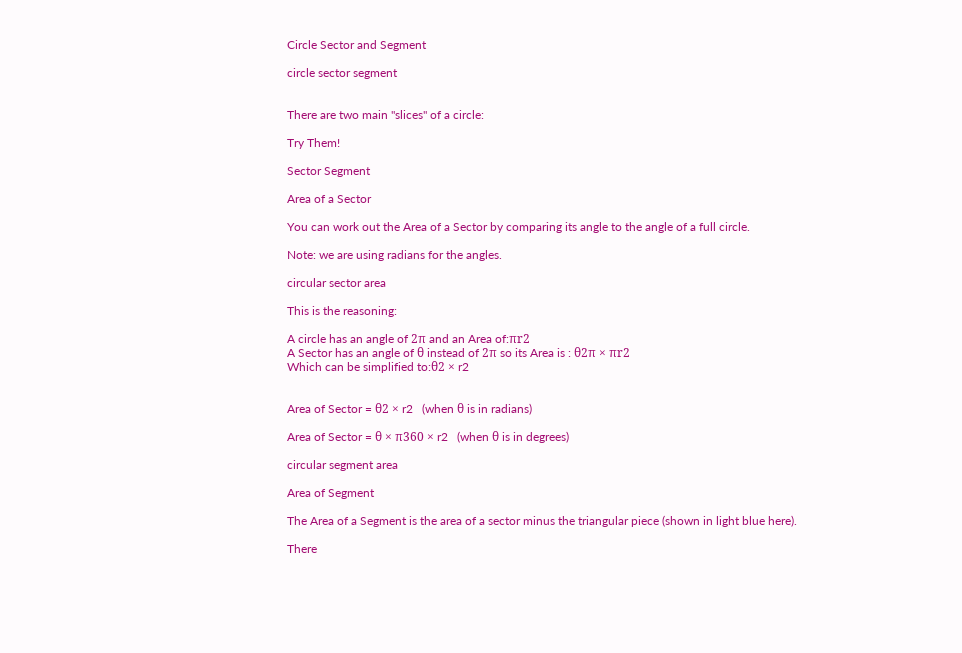Circle Sector and Segment

circle sector segment


There are two main "slices" of a circle:

Try Them!

Sector Segment

Area of a Sector

You can work out the Area of a Sector by comparing its angle to the angle of a full circle.

Note: we are using radians for the angles.

circular sector area

This is the reasoning:

A circle has an angle of 2π and an Area of:πr2
A Sector has an angle of θ instead of 2π so its Area is : θ2π × πr2
Which can be simplified to:θ2 × r2


Area of Sector = θ2 × r2   (when θ is in radians)

Area of Sector = θ × π360 × r2   (when θ is in degrees)

circular segment area

Area of Segment

The Area of a Segment is the area of a sector minus the triangular piece (shown in light blue here).

There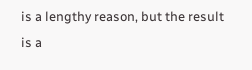is a lengthy reason, but the result is a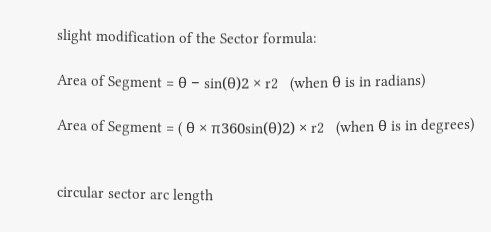slight modification of the Sector formula:

Area of Segment = θ − sin(θ)2 × r2   (when θ is in radians)

Area of Segment = ( θ × π360sin(θ)2) × r2   (when θ is in degrees)


circular sector arc length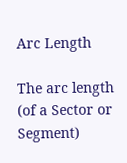Arc Length

The arc length (of a Sector or Segment)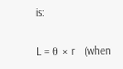is:

L = θ × r   (when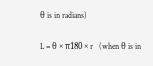θ is in radians)

L = θ × π180 × r   (when θ is in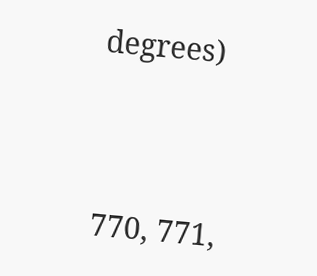degrees)




770, 771,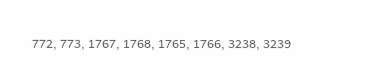772, 773, 1767, 1768, 1765, 1766, 3238, 3239